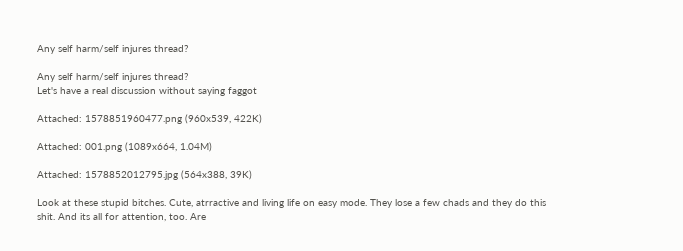Any self harm/self injures thread?

Any self harm/self injures thread?
Let's have a real discussion without saying faggot

Attached: 1578851960477.png (960x539, 422K)

Attached: 001.png (1089x664, 1.04M)

Attached: 1578852012795.jpg (564x388, 39K)

Look at these stupid bitches. Cute, atrractive and living life on easy mode. They lose a few chads and they do this shit. And its all for attention, too. Are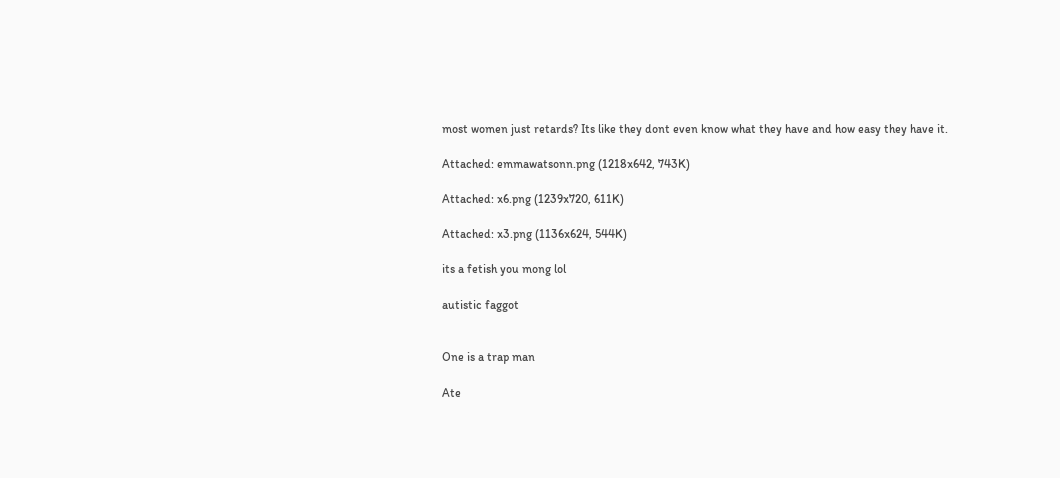most women just retards? Its like they dont even know what they have and how easy they have it.

Attached: emmawatsonn.png (1218x642, 743K)

Attached: x6.png (1239x720, 611K)

Attached: x3.png (1136x624, 544K)

its a fetish you mong lol

autistic faggot


One is a trap man

Ate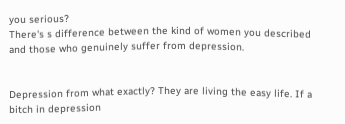you serious?
There's s difference between the kind of women you described and those who genuinely suffer from depression.


Depression from what exactly? They are living the easy life. If a bitch in depression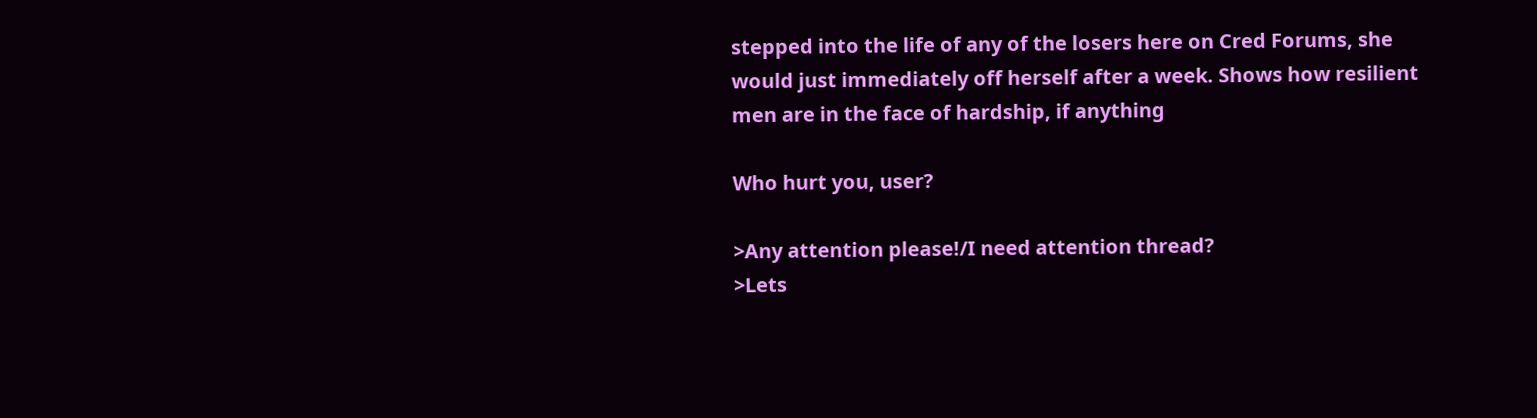stepped into the life of any of the losers here on Cred Forums, she would just immediately off herself after a week. Shows how resilient men are in the face of hardship, if anything

Who hurt you, user?

>Any attention please!/I need attention thread?
>Lets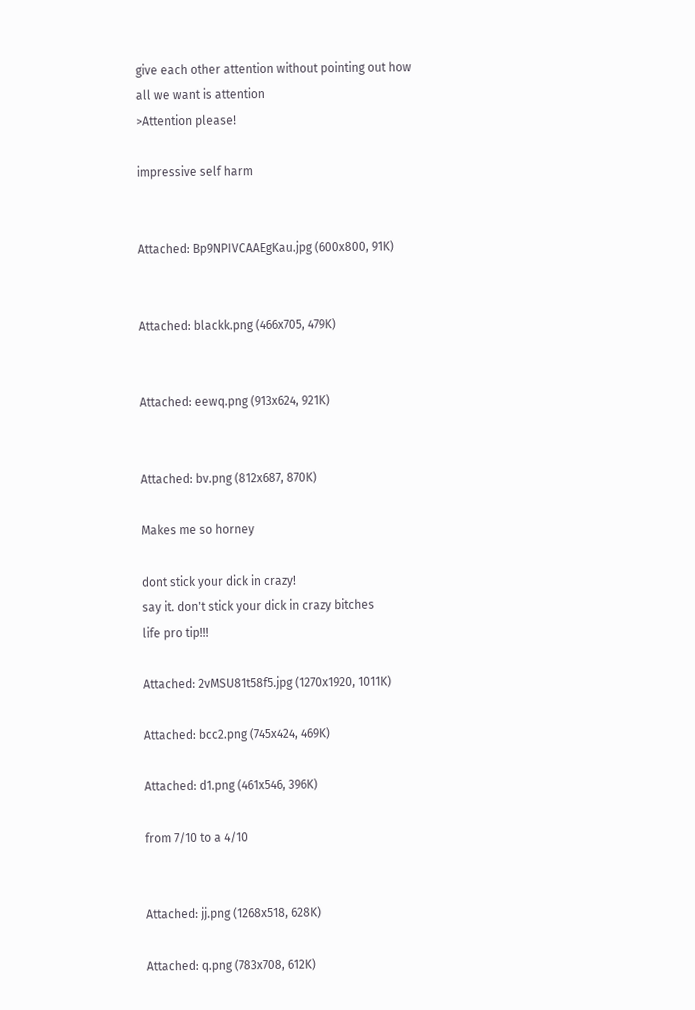give each other attention without pointing out how all we want is attention
>Attention please!

impressive self harm


Attached: Bp9NPIVCAAEgKau.jpg (600x800, 91K)


Attached: blackk.png (466x705, 479K)


Attached: eewq.png (913x624, 921K)


Attached: bv.png (812x687, 870K)

Makes me so horney

dont stick your dick in crazy!
say it. don't stick your dick in crazy bitches
life pro tip!!!

Attached: 2vMSU81t58f5.jpg (1270x1920, 1011K)

Attached: bcc2.png (745x424, 469K)

Attached: d1.png (461x546, 396K)

from 7/10 to a 4/10


Attached: jj.png (1268x518, 628K)

Attached: q.png (783x708, 612K)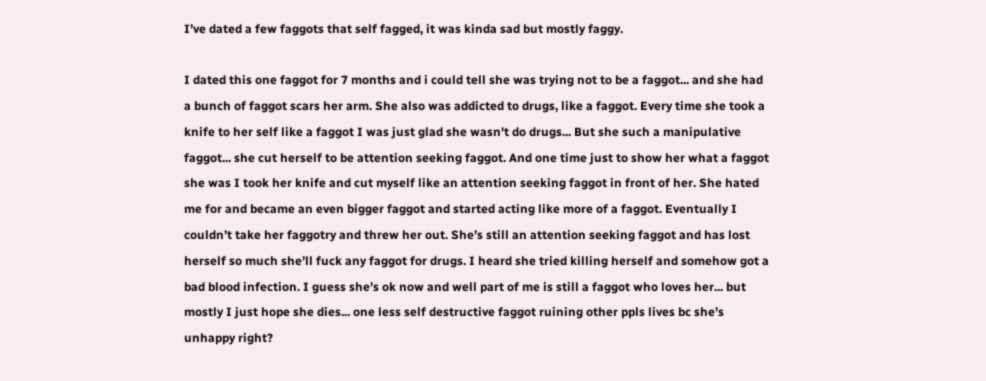I’ve dated a few faggots that self fagged, it was kinda sad but mostly faggy.

I dated this one faggot for 7 months and i could tell she was trying not to be a faggot... and she had a bunch of faggot scars her arm. She also was addicted to drugs, like a faggot. Every time she took a knife to her self like a faggot I was just glad she wasn't do drugs... But she such a manipulative faggot... she cut herself to be attention seeking faggot. And one time just to show her what a faggot she was I took her knife and cut myself like an attention seeking faggot in front of her. She hated me for and became an even bigger faggot and started acting like more of a faggot. Eventually I couldn’t take her faggotry and threw her out. She’s still an attention seeking faggot and has lost herself so much she’ll fuck any faggot for drugs. I heard she tried killing herself and somehow got a bad blood infection. I guess she’s ok now and well part of me is still a faggot who loves her... but mostly I just hope she dies... one less self destructive faggot ruining other ppls lives bc she’s unhappy right?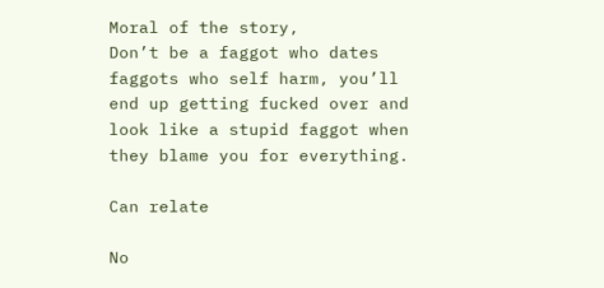Moral of the story,
Don’t be a faggot who dates faggots who self harm, you’ll end up getting fucked over and look like a stupid faggot when they blame you for everything.

Can relate

No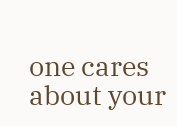one cares about your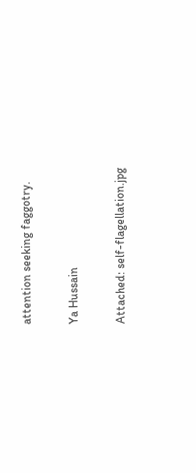attention seeking faggotry.

Ya Hussain

Attached: self-flagellation.jpg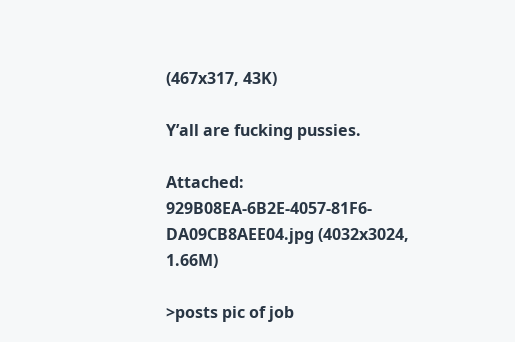(467x317, 43K)

Y’all are fucking pussies.

Attached: 929B08EA-6B2E-4057-81F6-DA09CB8AEE04.jpg (4032x3024, 1.66M)

>posts pic of job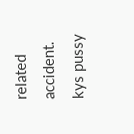related accident.
kys pussy